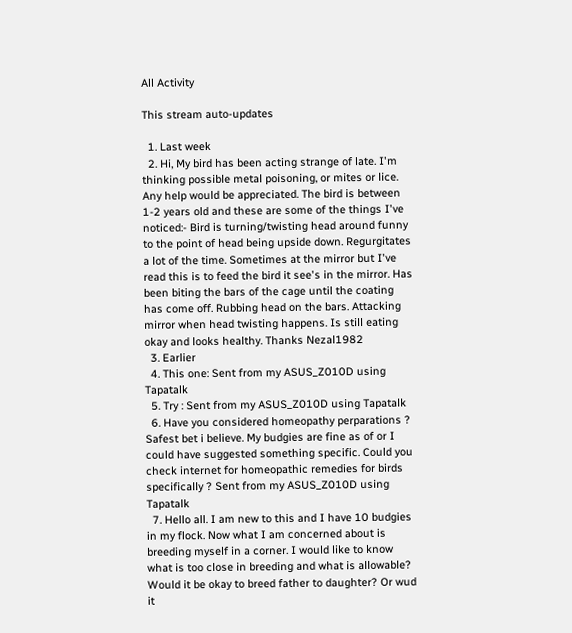All Activity

This stream auto-updates

  1. Last week
  2. Hi, My bird has been acting strange of late. I'm thinking possible metal poisoning, or mites or lice. Any help would be appreciated. The bird is between 1-2 years old and these are some of the things I've noticed:- Bird is turning/twisting head around funny to the point of head being upside down. Regurgitates a lot of the time. Sometimes at the mirror but I've read this is to feed the bird it see's in the mirror. Has been biting the bars of the cage until the coating has come off. Rubbing head on the bars. Attacking mirror when head twisting happens. Is still eating okay and looks healthy. Thanks Nezal1982
  3. Earlier
  4. This one: Sent from my ASUS_Z010D using Tapatalk
  5. Try : Sent from my ASUS_Z010D using Tapatalk
  6. Have you considered homeopathy perparations ? Safest bet i believe. My budgies are fine as of or I could have suggested something specific. Could you check internet for homeopathic remedies for birds specifically ? Sent from my ASUS_Z010D using Tapatalk
  7. Hello all. I am new to this and I have 10 budgies in my flock. Now what I am concerned about is breeding myself in a corner. I would like to know what is too close in breeding and what is allowable? Would it be okay to breed father to daughter? Or wud it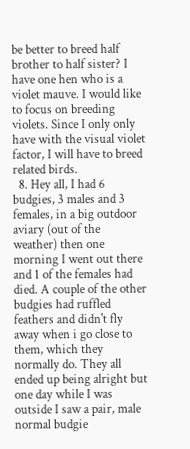be better to breed half brother to half sister? I have one hen who is a violet mauve. I would like to focus on breeding violets. Since I only only have with the visual violet factor, I will have to breed related birds.
  8. Hey all, I had 6 budgies, 3 males and 3 females, in a big outdoor aviary (out of the weather) then one morning I went out there and 1 of the females had died. A couple of the other budgies had ruffled feathers and didn't fly away when i go close to them, which they normally do. They all ended up being alright but one day while I was outside I saw a pair, male normal budgie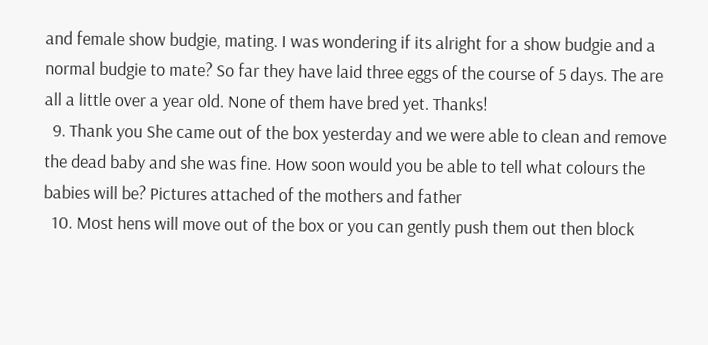and female show budgie, mating. I was wondering if its alright for a show budgie and a normal budgie to mate? So far they have laid three eggs of the course of 5 days. The are all a little over a year old. None of them have bred yet. Thanks!
  9. Thank you She came out of the box yesterday and we were able to clean and remove the dead baby and she was fine. How soon would you be able to tell what colours the babies will be? Pictures attached of the mothers and father
  10. Most hens will move out of the box or you can gently push them out then block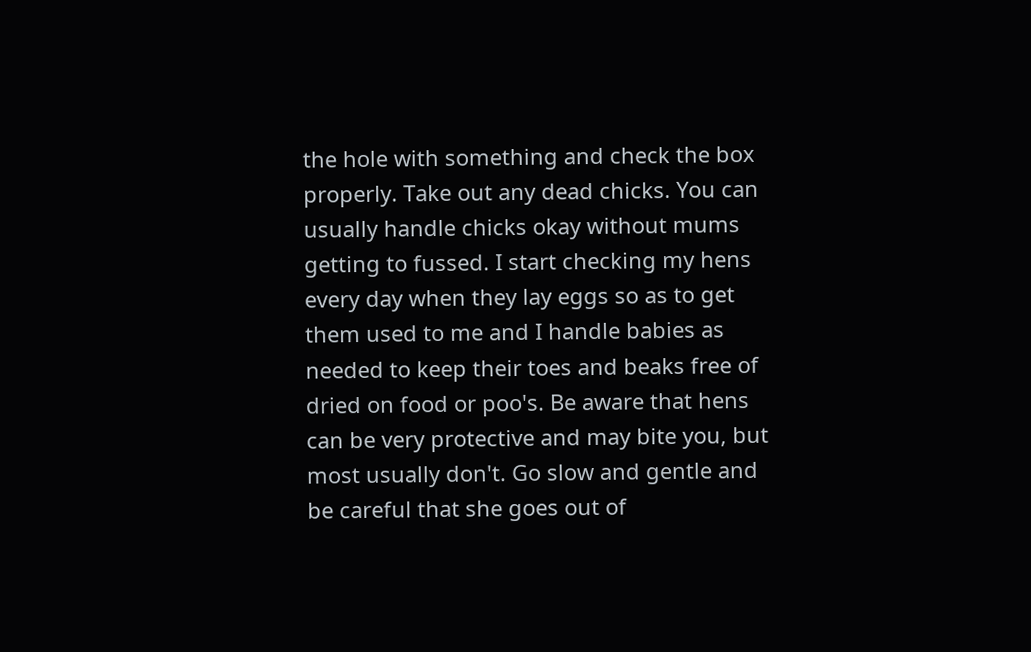the hole with something and check the box properly. Take out any dead chicks. You can usually handle chicks okay without mums getting to fussed. I start checking my hens every day when they lay eggs so as to get them used to me and I handle babies as needed to keep their toes and beaks free of dried on food or poo's. Be aware that hens can be very protective and may bite you, but most usually don't. Go slow and gentle and be careful that she goes out of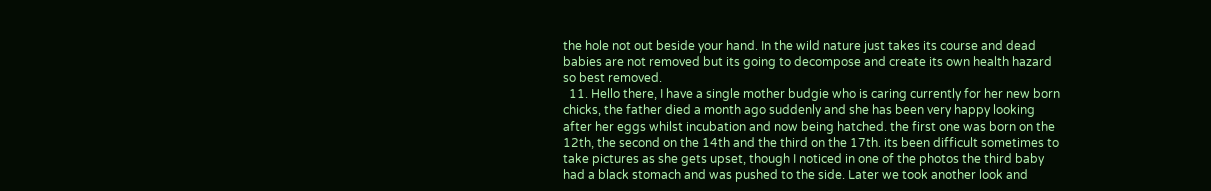the hole not out beside your hand. In the wild nature just takes its course and dead babies are not removed but its going to decompose and create its own health hazard so best removed.
  11. Hello there, I have a single mother budgie who is caring currently for her new born chicks, the father died a month ago suddenly and she has been very happy looking after her eggs whilst incubation and now being hatched. the first one was born on the 12th, the second on the 14th and the third on the 17th. its been difficult sometimes to take pictures as she gets upset, though I noticed in one of the photos the third baby had a black stomach and was pushed to the side. Later we took another look and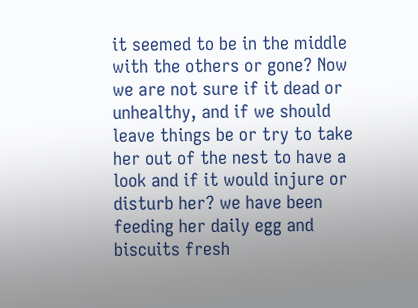it seemed to be in the middle with the others or gone? Now we are not sure if it dead or unhealthy, and if we should leave things be or try to take her out of the nest to have a look and if it would injure or disturb her? we have been feeding her daily egg and biscuits fresh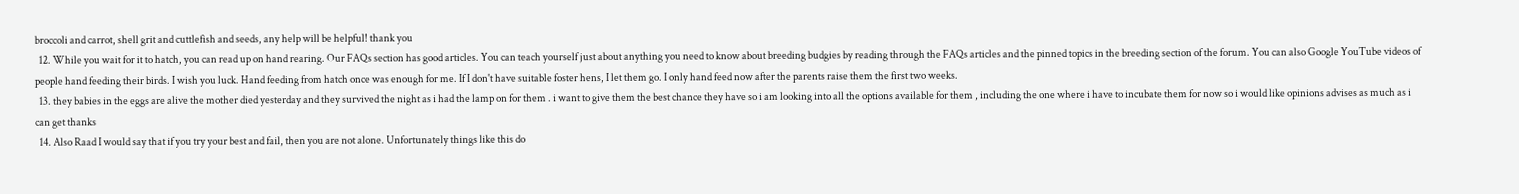broccoli and carrot, shell grit and cuttlefish and seeds, any help will be helpful! thank you
  12. While you wait for it to hatch, you can read up on hand rearing. Our FAQs section has good articles. You can teach yourself just about anything you need to know about breeding budgies by reading through the FAQs articles and the pinned topics in the breeding section of the forum. You can also Google YouTube videos of people hand feeding their birds. I wish you luck. Hand feeding from hatch once was enough for me. If I don't have suitable foster hens, I let them go. I only hand feed now after the parents raise them the first two weeks.
  13. they babies in the eggs are alive the mother died yesterday and they survived the night as i had the lamp on for them . i want to give them the best chance they have so i am looking into all the options available for them , including the one where i have to incubate them for now so i would like opinions advises as much as i can get thanks
  14. Also Raad I would say that if you try your best and fail, then you are not alone. Unfortunately things like this do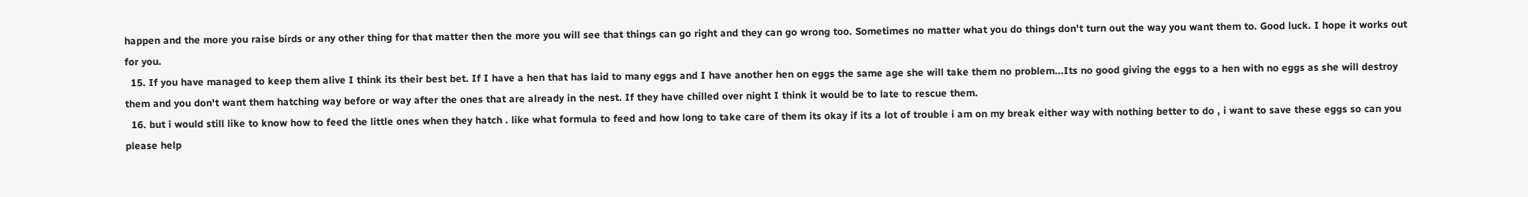happen and the more you raise birds or any other thing for that matter then the more you will see that things can go right and they can go wrong too. Sometimes no matter what you do things don't turn out the way you want them to. Good luck. I hope it works out for you.
  15. If you have managed to keep them alive I think its their best bet. If I have a hen that has laid to many eggs and I have another hen on eggs the same age she will take them no problem...Its no good giving the eggs to a hen with no eggs as she will destroy them and you don't want them hatching way before or way after the ones that are already in the nest. If they have chilled over night I think it would be to late to rescue them.
  16. but i would still like to know how to feed the little ones when they hatch . like what formula to feed and how long to take care of them its okay if its a lot of trouble i am on my break either way with nothing better to do , i want to save these eggs so can you please help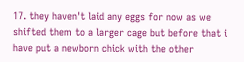17. they haven't laid any eggs for now as we shifted them to a larger cage but before that i have put a newborn chick with the other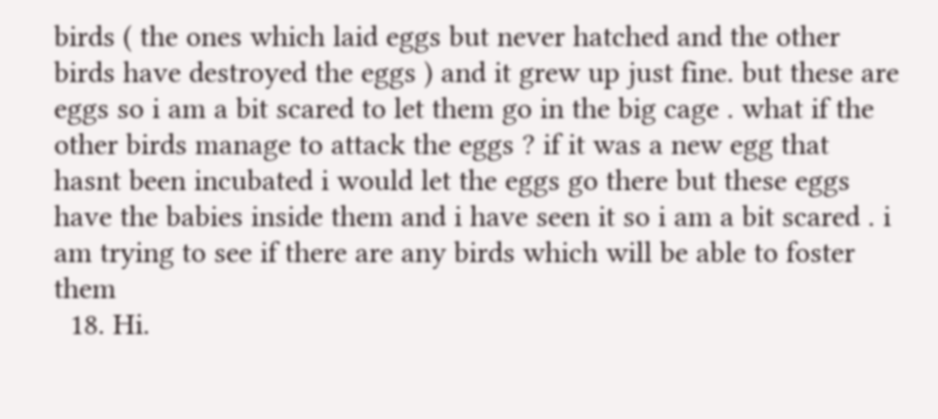birds ( the ones which laid eggs but never hatched and the other birds have destroyed the eggs ) and it grew up just fine. but these are eggs so i am a bit scared to let them go in the big cage . what if the other birds manage to attack the eggs ? if it was a new egg that hasnt been incubated i would let the eggs go there but these eggs have the babies inside them and i have seen it so i am a bit scared . i am trying to see if there are any birds which will be able to foster them
  18. Hi.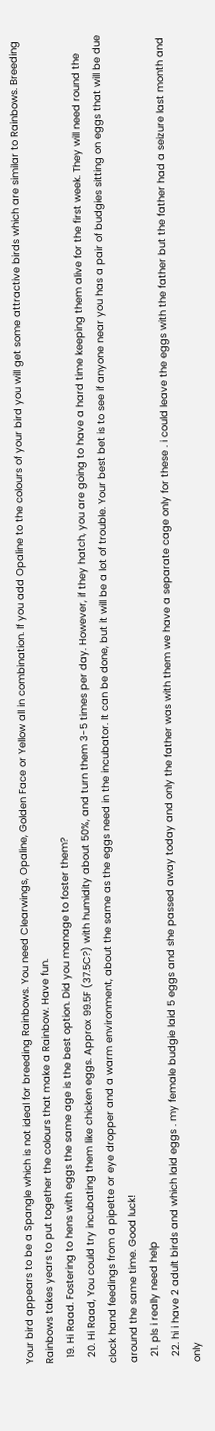Your bird appears to be a Spangle which is not ideal for breeding Rainbows. You need Clearwings, Opaline, Golden Face or Yellow all in combination. If you add Opaline to the colours of your bird you will get some attractive birds which are similar to Rainbows. Breeding Rainbows takes years to put together the colours that make a Rainbow. Have fun.
  19. Hi Raad. Fostering to hens with eggs the same age is the best option. Did you manage to foster them?
  20. Hi Raad, You could try incubating them like chicken eggs. Approx 99.5F (37.5C?) with humidity about 50%, and turn them 3-5 times per day. However, if they hatch, you are going to have a hard time keeping them alive for the first week. They will need round the clock hand feedings from a pipette or eye dropper and a warm environment, about the same as the eggs need in the incubator. It can be done, but it will be a lot of trouble. Your best bet is to see if anyone near you has a pair of budgies sitting on eggs that will be due around the same time. Good luck!
  21. pls i really need help
  22. hi i have 2 adult birds and which laid eggs . my female budgie laid 5 eggs and she passed away today and only the father was with them we have a separate cage only for these . i could leave the eggs with the father but the father had a seizure last month and only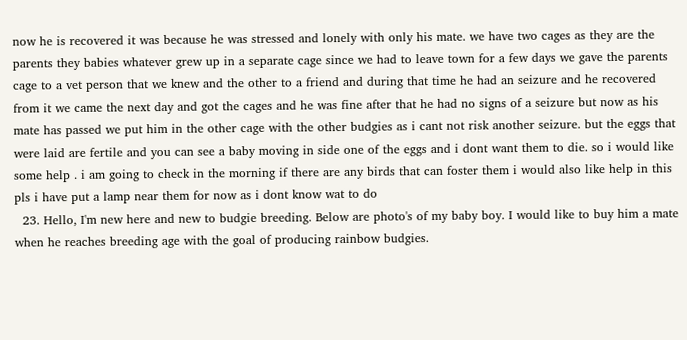now he is recovered it was because he was stressed and lonely with only his mate. we have two cages as they are the parents they babies whatever grew up in a separate cage since we had to leave town for a few days we gave the parents cage to a vet person that we knew and the other to a friend and during that time he had an seizure and he recovered from it we came the next day and got the cages and he was fine after that he had no signs of a seizure but now as his mate has passed we put him in the other cage with the other budgies as i cant not risk another seizure. but the eggs that were laid are fertile and you can see a baby moving in side one of the eggs and i dont want them to die. so i would like some help . i am going to check in the morning if there are any birds that can foster them i would also like help in this pls i have put a lamp near them for now as i dont know wat to do
  23. Hello, I'm new here and new to budgie breeding. Below are photo's of my baby boy. I would like to buy him a mate when he reaches breeding age with the goal of producing rainbow budgies.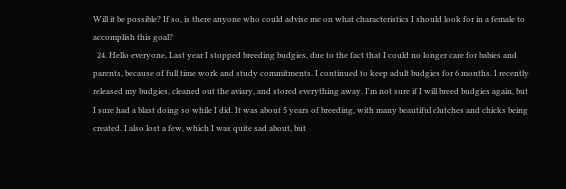Will it be possible? If so, is there anyone who could advise me on what characteristics I should look for in a female to accomplish this goal?
  24. Hello everyone, Last year I stopped breeding budgies, due to the fact that I could no longer care for babies and parents, because of full time work and study commitments. I continued to keep adult budgies for 6 months. I recently released my budgies, cleaned out the aviary, and stored everything away. I'm not sure if I will breed budgies again, but I sure had a blast doing so while I did. It was about 5 years of breeding, with many beautiful clutches and chicks being created. I also lost a few, which I was quite sad about, but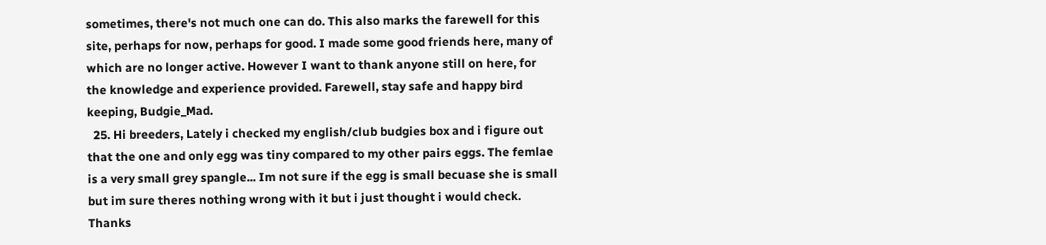sometimes, there's not much one can do. This also marks the farewell for this site, perhaps for now, perhaps for good. I made some good friends here, many of which are no longer active. However I want to thank anyone still on here, for the knowledge and experience provided. Farewell, stay safe and happy bird keeping, Budgie_Mad.
  25. Hi breeders, Lately i checked my english/club budgies box and i figure out that the one and only egg was tiny compared to my other pairs eggs. The femlae is a very small grey spangle... Im not sure if the egg is small becuase she is small but im sure theres nothing wrong with it but i just thought i would check. Thanks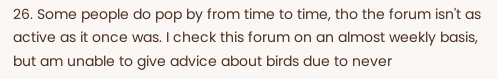26. Some people do pop by from time to time, tho the forum isn't as active as it once was. I check this forum on an almost weekly basis, but am unable to give advice about birds due to never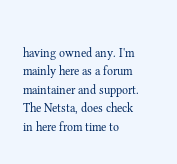having owned any. I'm mainly here as a forum maintainer and support. The Netsta, does check in here from time to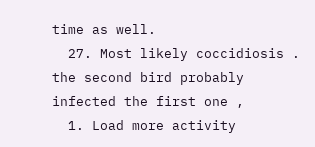time as well.
  27. Most likely coccidiosis . the second bird probably infected the first one ,
  1. Load more activity